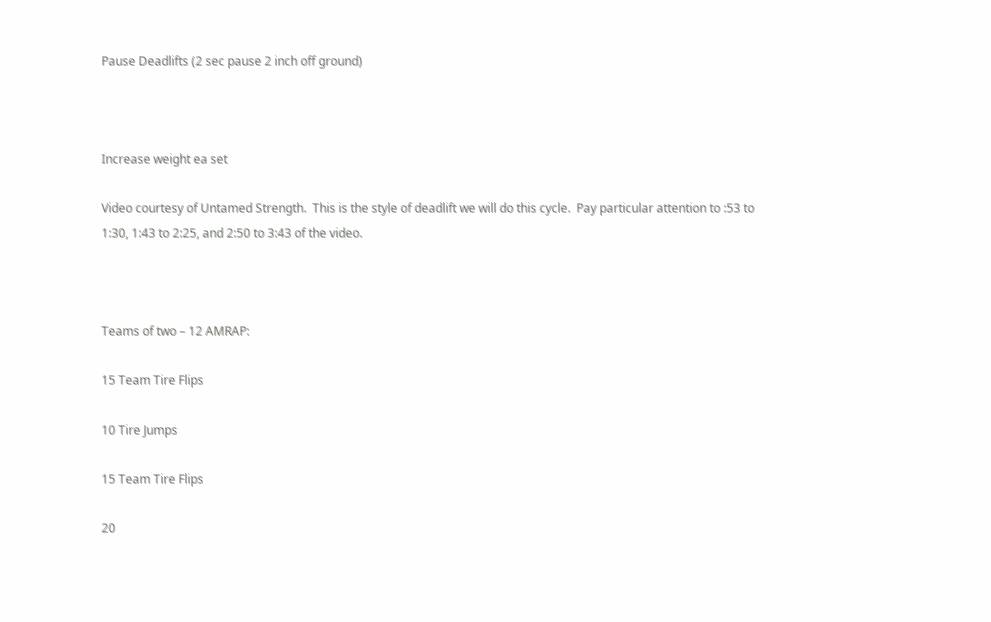Pause Deadlifts (2 sec pause 2 inch off ground)



Increase weight ea set

Video courtesy of Untamed Strength.  This is the style of deadlift we will do this cycle.  Pay particular attention to :53 to 1:30, 1:43 to 2:25, and 2:50 to 3:43 of the video.



Teams of two – 12 AMRAP:

15 Team Tire Flips

10 Tire Jumps

15 Team Tire Flips

20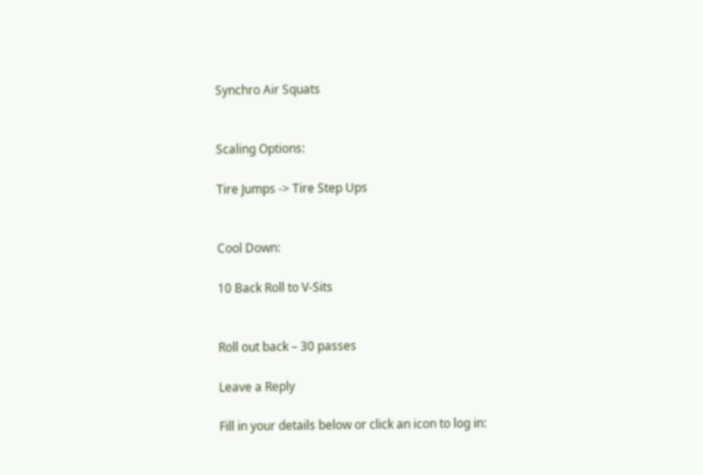Synchro Air Squats


Scaling Options:

Tire Jumps -> Tire Step Ups


Cool Down:

10 Back Roll to V-Sits


Roll out back – 30 passes

Leave a Reply

Fill in your details below or click an icon to log in: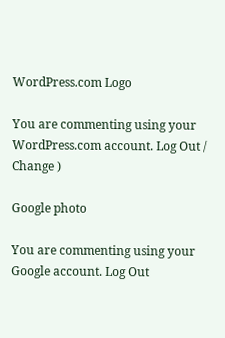WordPress.com Logo

You are commenting using your WordPress.com account. Log Out /  Change )

Google photo

You are commenting using your Google account. Log Out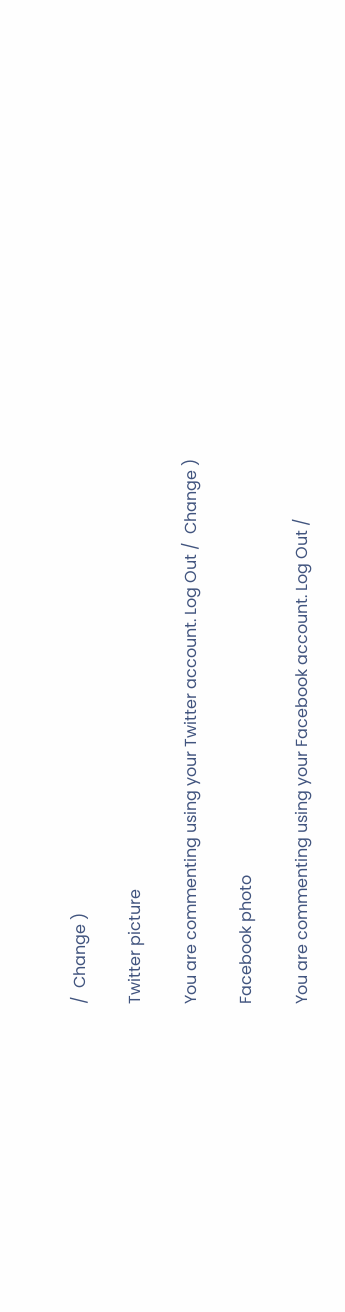/  Change )

Twitter picture

You are commenting using your Twitter account. Log Out /  Change )

Facebook photo

You are commenting using your Facebook account. Log Out /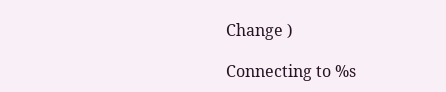Change )

Connecting to %s